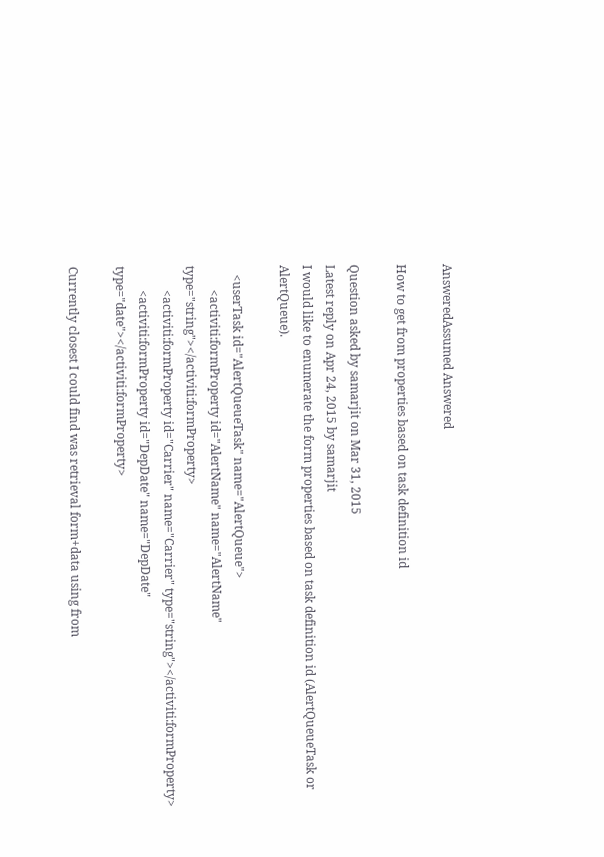AnsweredAssumed Answered

How to get from properties based on task definition id

Question asked by samarjit on Mar 31, 2015
Latest reply on Apr 24, 2015 by samarjit
I would like to enumerate the form properties based on task definition id (AlertQueueTask or AlertQueue).

   <userTask id="AlertQueueTask" name="AlertQueue">
        <activiti:formProperty id="AlertName" name="AlertName" type="string"></activiti:formProperty>
        <activiti:formProperty id="Carrier" name="Carrier" type="string"></activiti:formProperty>
        <activiti:formProperty id="DepDate" name="DepDate" type="date"></activiti:formProperty>

Currently closest I could find was retrieval form+data using from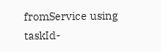fromService using taskId-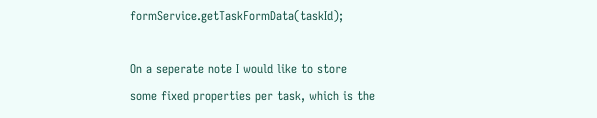formService.getTaskFormData(taskId);

On a seperate note I would like to store some fixed properties per task, which is the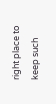right place to keep such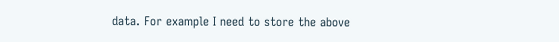data. For example I need to store the above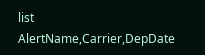list AlertName,Carrier,DepDate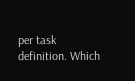per task definition. Which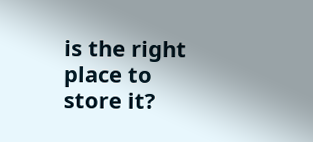is the right place to store it?